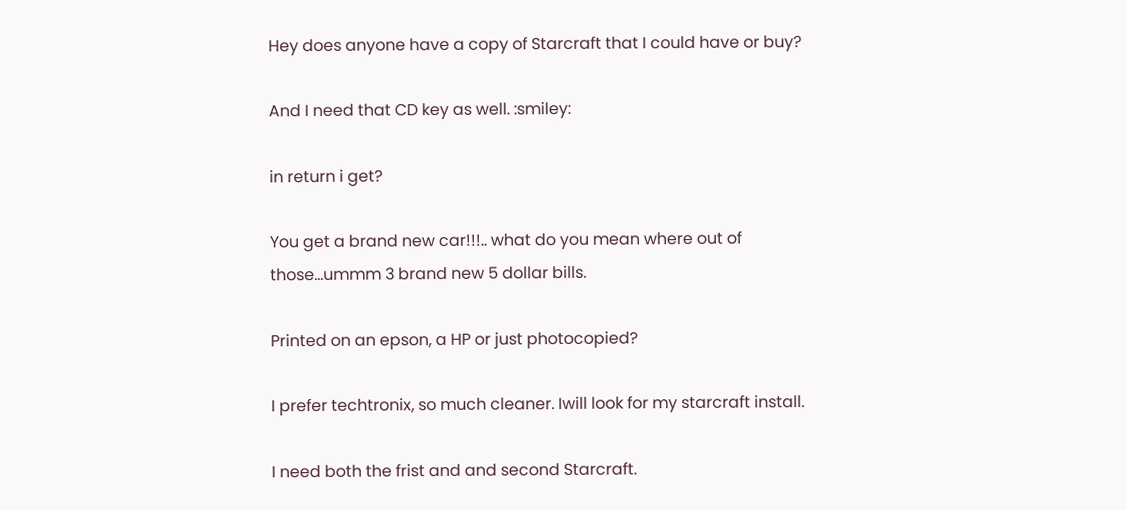Hey does anyone have a copy of Starcraft that I could have or buy?

And I need that CD key as well. :smiley:

in return i get?

You get a brand new car!!!.. what do you mean where out of those…ummm 3 brand new 5 dollar bills.

Printed on an epson, a HP or just photocopied?

I prefer techtronix, so much cleaner. Iwill look for my starcraft install.

I need both the frist and and second Starcraft.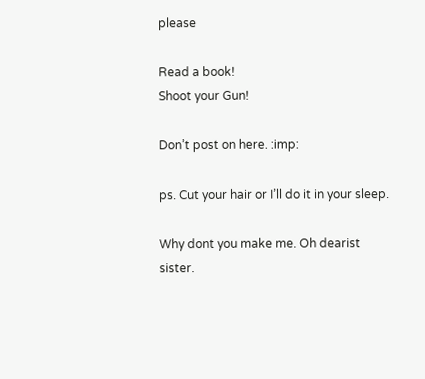please

Read a book!
Shoot your Gun!

Don’t post on here. :imp:

ps. Cut your hair or I’ll do it in your sleep.

Why dont you make me. Oh dearist sister.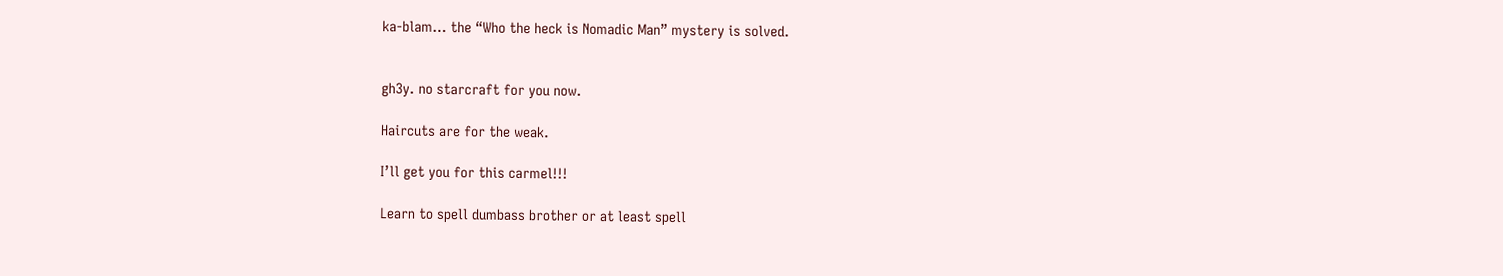ka-blam… the “Who the heck is Nomadic Man” mystery is solved.


gh3y. no starcraft for you now.

Haircuts are for the weak.

I’ll get you for this carmel!!!

Learn to spell dumbass brother or at least spell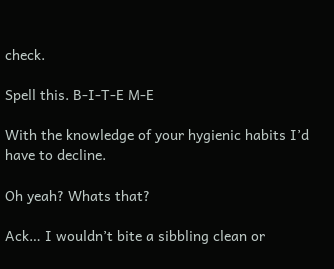check.

Spell this. B-I-T-E M-E

With the knowledge of your hygienic habits I’d have to decline.

Oh yeah? Whats that?

Ack… I wouldn’t bite a sibbling clean or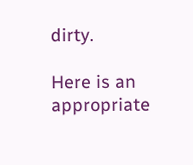dirty.

Here is an appropriate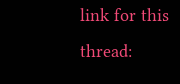link for this thread: